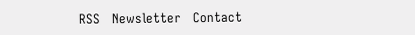RSS   Newsletter   Contact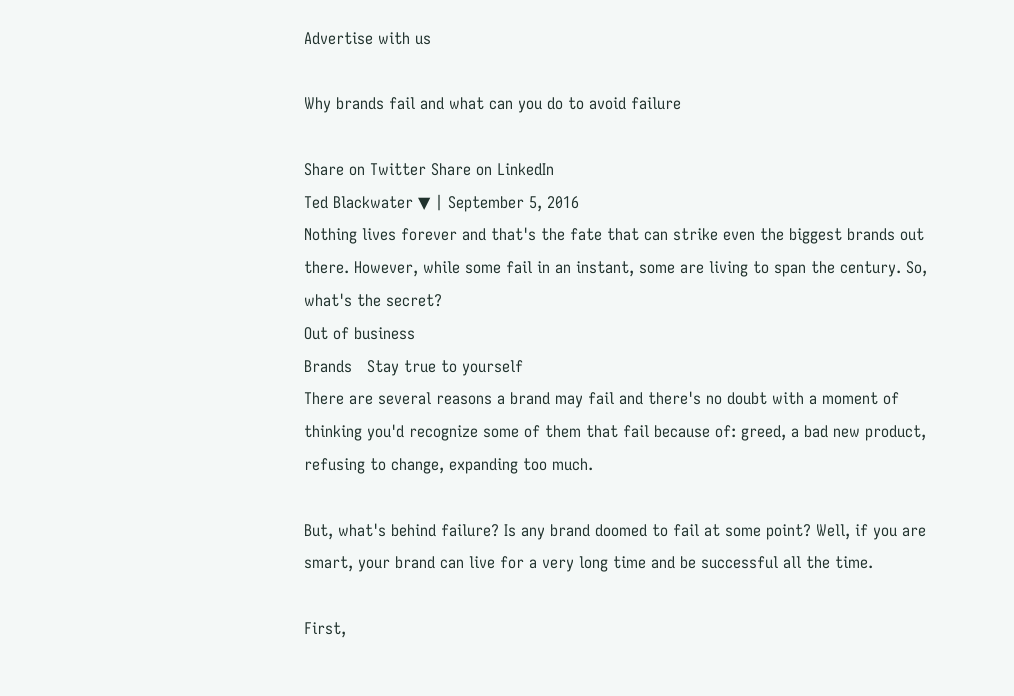Advertise with us

Why brands fail and what can you do to avoid failure

Share on Twitter Share on LinkedIn
Ted Blackwater ▼ | September 5, 2016
Nothing lives forever and that's the fate that can strike even the biggest brands out there. However, while some fail in an instant, some are living to span the century. So, what's the secret?
Out of business
Brands   Stay true to yourself
There are several reasons a brand may fail and there's no doubt with a moment of thinking you'd recognize some of them that fail because of: greed, a bad new product, refusing to change, expanding too much.

But, what's behind failure? Is any brand doomed to fail at some point? Well, if you are smart, your brand can live for a very long time and be successful all the time.

First,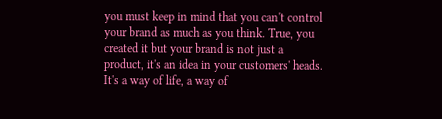you must keep in mind that you can't control your brand as much as you think. True, you created it but your brand is not just a product, it's an idea in your customers' heads. It's a way of life, a way of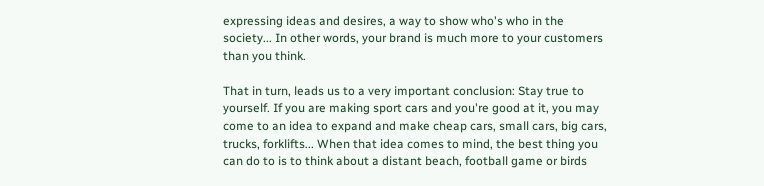expressing ideas and desires, a way to show who's who in the society... In other words, your brand is much more to your customers than you think.

That in turn, leads us to a very important conclusion: Stay true to yourself. If you are making sport cars and you're good at it, you may come to an idea to expand and make cheap cars, small cars, big cars, trucks, forklifts... When that idea comes to mind, the best thing you can do to is to think about a distant beach, football game or birds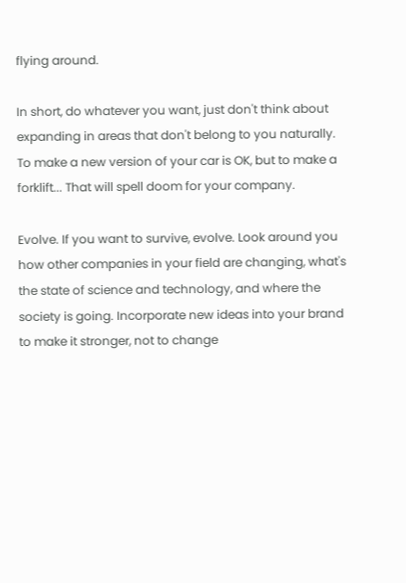flying around.

In short, do whatever you want, just don't think about expanding in areas that don't belong to you naturally. To make a new version of your car is OK, but to make a forklift... That will spell doom for your company.

Evolve. If you want to survive, evolve. Look around you how other companies in your field are changing, what's the state of science and technology, and where the society is going. Incorporate new ideas into your brand to make it stronger, not to change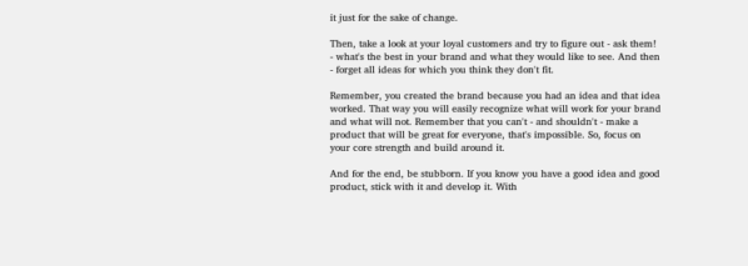it just for the sake of change.

Then, take a look at your loyal customers and try to figure out - ask them! - what's the best in your brand and what they would like to see. And then - forget all ideas for which you think they don't fit.

Remember, you created the brand because you had an idea and that idea worked. That way you will easily recognize what will work for your brand and what will not. Remember that you can't - and shouldn't - make a product that will be great for everyone, that's impossible. So, focus on your core strength and build around it.

And for the end, be stubborn. If you know you have a good idea and good product, stick with it and develop it. With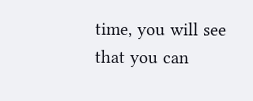time, you will see that you can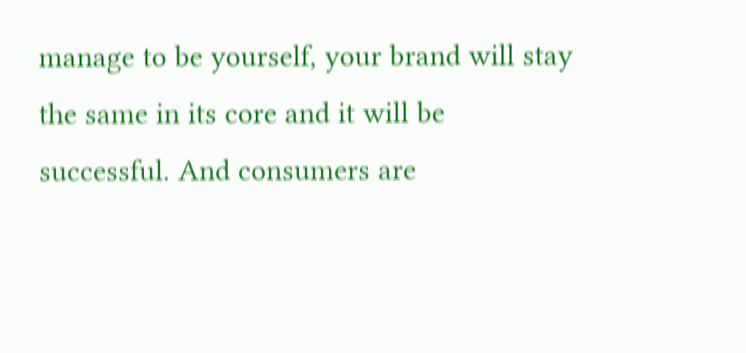manage to be yourself, your brand will stay the same in its core and it will be successful. And consumers are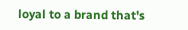loyal to a brand that's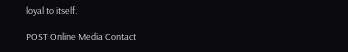loyal to itself.

POST Online Media Contact